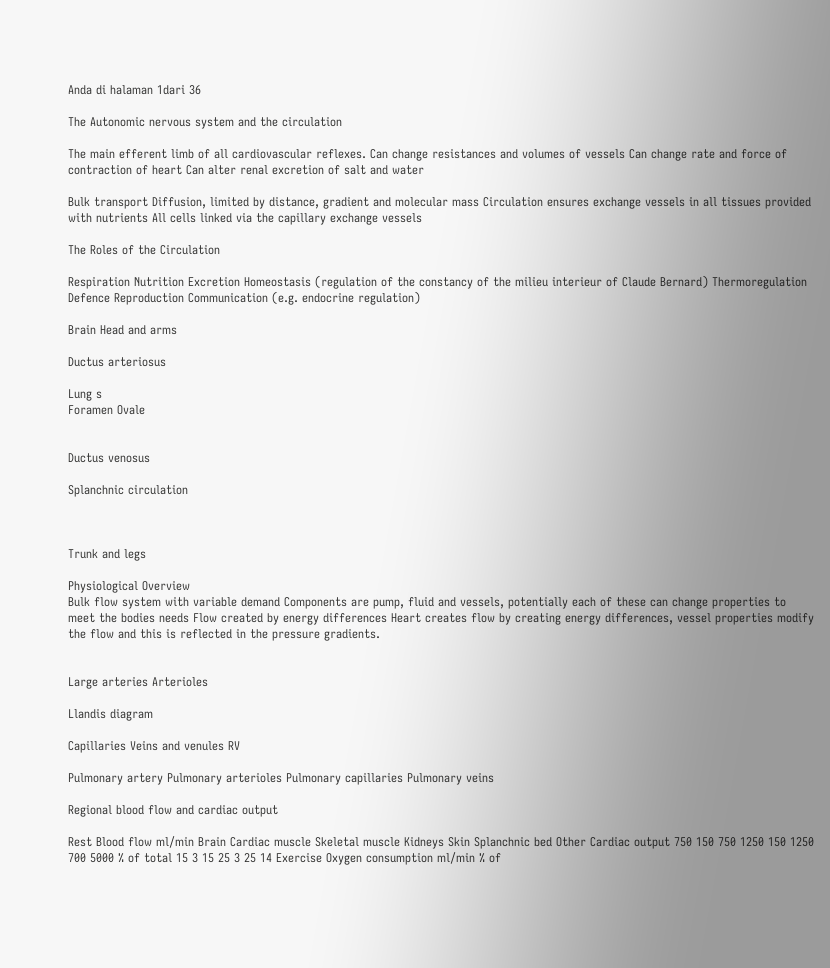Anda di halaman 1dari 36

The Autonomic nervous system and the circulation

The main efferent limb of all cardiovascular reflexes. Can change resistances and volumes of vessels Can change rate and force of contraction of heart Can alter renal excretion of salt and water

Bulk transport Diffusion, limited by distance, gradient and molecular mass Circulation ensures exchange vessels in all tissues provided with nutrients All cells linked via the capillary exchange vessels

The Roles of the Circulation

Respiration Nutrition Excretion Homeostasis (regulation of the constancy of the milieu interieur of Claude Bernard) Thermoregulation Defence Reproduction Communication (e.g. endocrine regulation)

Brain Head and arms

Ductus arteriosus

Lung s
Foramen Ovale


Ductus venosus

Splanchnic circulation



Trunk and legs

Physiological Overview
Bulk flow system with variable demand Components are pump, fluid and vessels, potentially each of these can change properties to meet the bodies needs Flow created by energy differences Heart creates flow by creating energy differences, vessel properties modify the flow and this is reflected in the pressure gradients.


Large arteries Arterioles

Llandis diagram

Capillaries Veins and venules RV

Pulmonary artery Pulmonary arterioles Pulmonary capillaries Pulmonary veins

Regional blood flow and cardiac output

Rest Blood flow ml/min Brain Cardiac muscle Skeletal muscle Kidneys Skin Splanchnic bed Other Cardiac output 750 150 750 1250 150 1250 700 5000 % of total 15 3 15 25 3 25 14 Exercise Oxygen consumption ml/min % of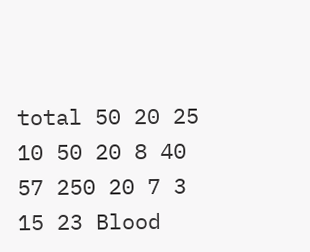total 50 20 25 10 50 20 8 40 57 250 20 7 3 15 23 Blood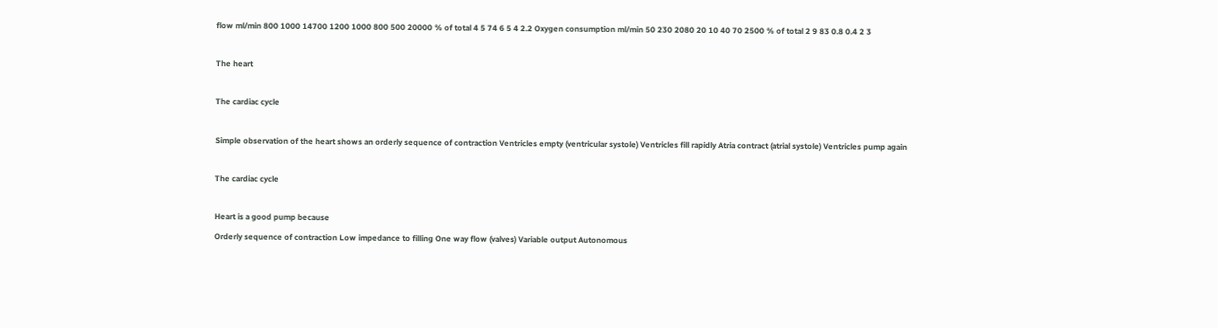flow ml/min 800 1000 14700 1200 1000 800 500 20000 % of total 4 5 74 6 5 4 2.2 Oxygen consumption ml/min 50 230 2080 20 10 40 70 2500 % of total 2 9 83 0.8 0.4 2 3

The heart

The cardiac cycle

Simple observation of the heart shows an orderly sequence of contraction Ventricles empty (ventricular systole) Ventricles fill rapidly Atria contract (atrial systole) Ventricles pump again

The cardiac cycle

Heart is a good pump because
Orderly sequence of contraction Low impedance to filling One way flow (valves) Variable output Autonomous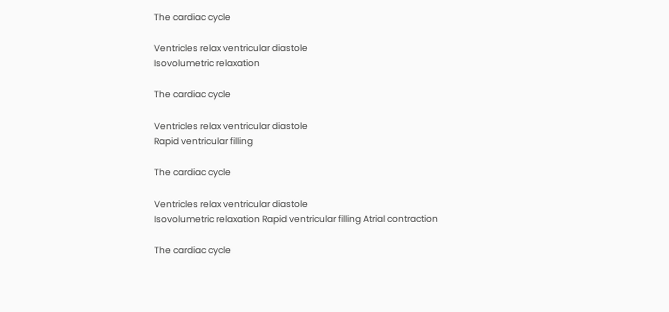The cardiac cycle

Ventricles relax ventricular diastole
Isovolumetric relaxation

The cardiac cycle

Ventricles relax ventricular diastole
Rapid ventricular filling

The cardiac cycle

Ventricles relax ventricular diastole
Isovolumetric relaxation Rapid ventricular filling Atrial contraction

The cardiac cycle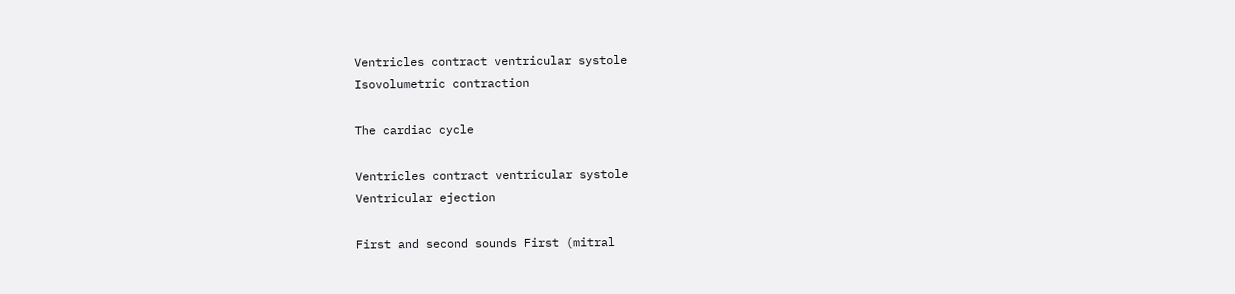Ventricles contract ventricular systole
Isovolumetric contraction

The cardiac cycle

Ventricles contract ventricular systole
Ventricular ejection

First and second sounds First (mitral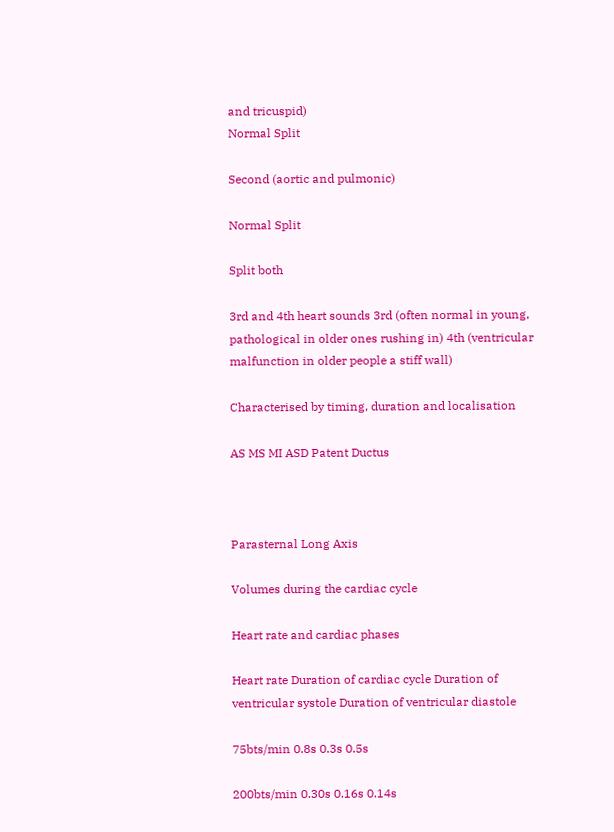and tricuspid)
Normal Split

Second (aortic and pulmonic)

Normal Split

Split both

3rd and 4th heart sounds 3rd (often normal in young, pathological in older ones rushing in) 4th (ventricular malfunction in older people a stiff wall)

Characterised by timing, duration and localisation

AS MS MI ASD Patent Ductus



Parasternal Long Axis

Volumes during the cardiac cycle

Heart rate and cardiac phases

Heart rate Duration of cardiac cycle Duration of ventricular systole Duration of ventricular diastole

75bts/min 0.8s 0.3s 0.5s

200bts/min 0.30s 0.16s 0.14s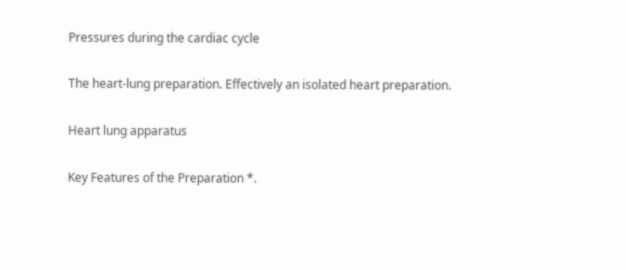Pressures during the cardiac cycle

The heart-lung preparation. Effectively an isolated heart preparation.

Heart lung apparatus

Key Features of the Preparation *.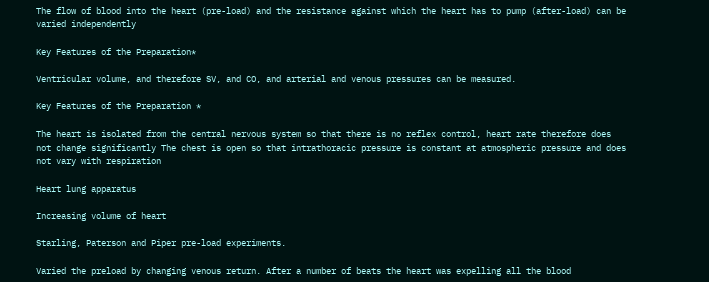The flow of blood into the heart (pre-load) and the resistance against which the heart has to pump (after-load) can be varied independently

Key Features of the Preparation*

Ventricular volume, and therefore SV, and CO, and arterial and venous pressures can be measured.

Key Features of the Preparation *

The heart is isolated from the central nervous system so that there is no reflex control, heart rate therefore does not change significantly The chest is open so that intrathoracic pressure is constant at atmospheric pressure and does not vary with respiration

Heart lung apparatus

Increasing volume of heart

Starling, Paterson and Piper pre-load experiments.

Varied the preload by changing venous return. After a number of beats the heart was expelling all the blood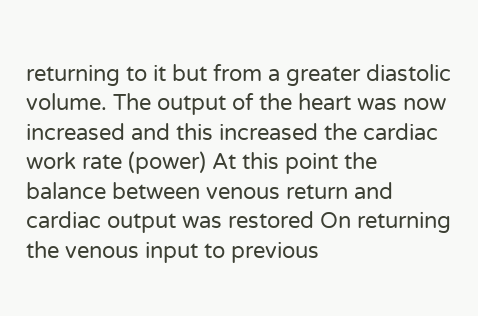returning to it but from a greater diastolic volume. The output of the heart was now increased and this increased the cardiac work rate (power) At this point the balance between venous return and cardiac output was restored On returning the venous input to previous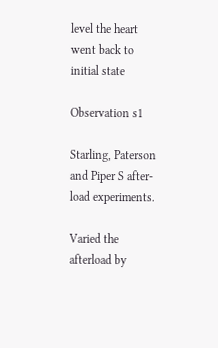level the heart went back to initial state

Observation s1

Starling, Paterson and Piper S after-load experiments.

Varied the afterload by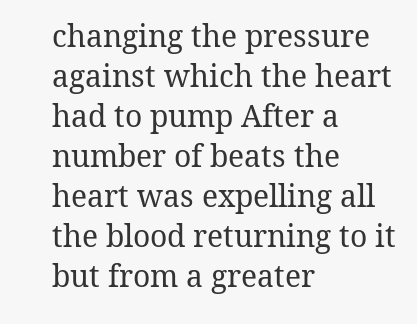changing the pressure against which the heart had to pump After a number of beats the heart was expelling all the blood returning to it but from a greater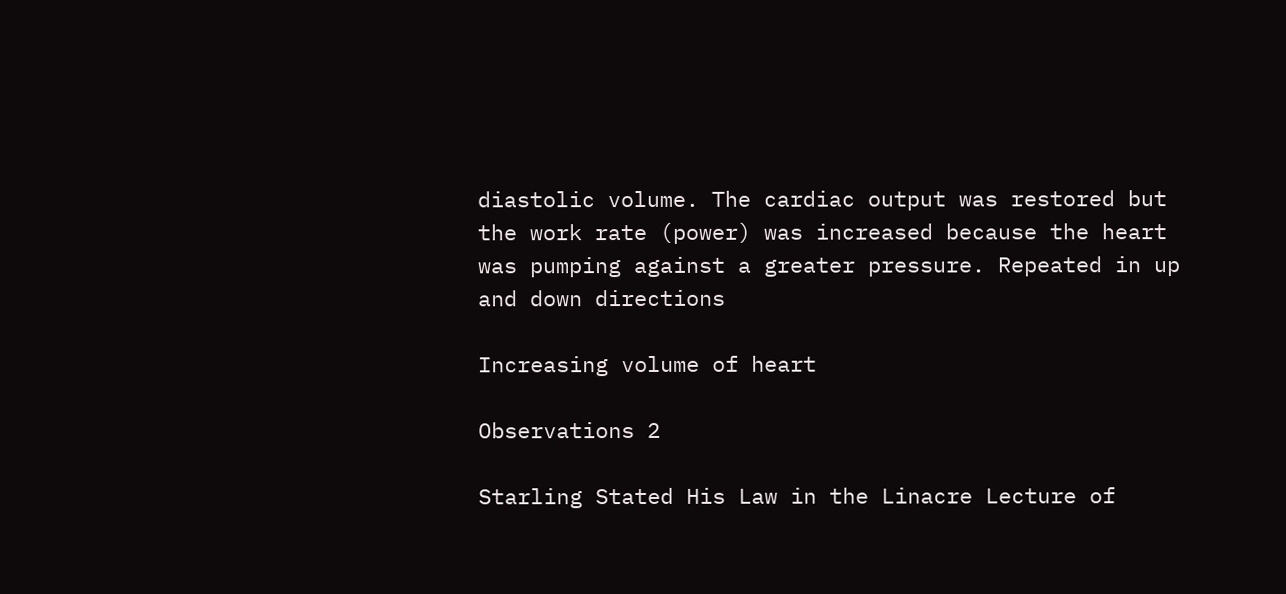diastolic volume. The cardiac output was restored but the work rate (power) was increased because the heart was pumping against a greater pressure. Repeated in up and down directions

Increasing volume of heart

Observations 2

Starling Stated His Law in the Linacre Lecture of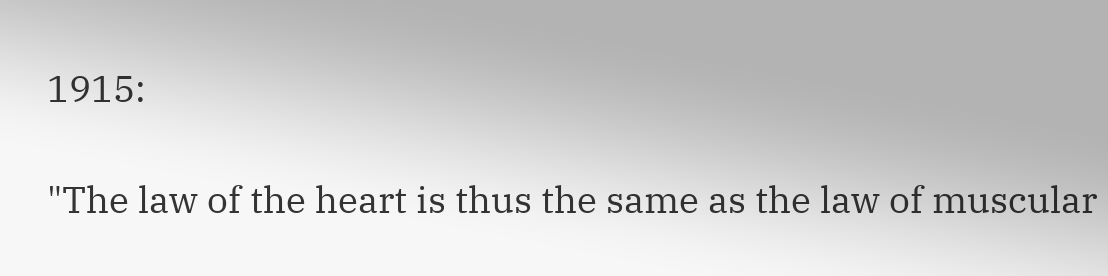1915:

"The law of the heart is thus the same as the law of muscular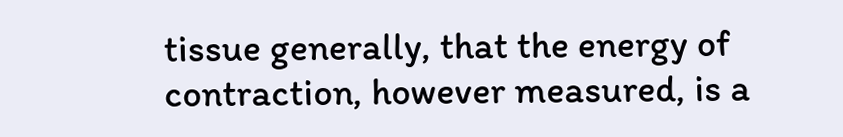tissue generally, that the energy of contraction, however measured, is a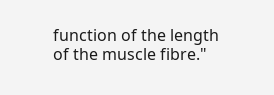function of the length of the muscle fibre."